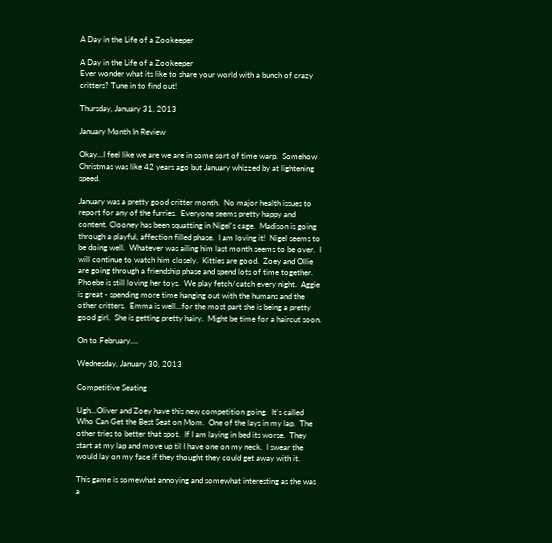A Day in the Life of a Zookeeper

A Day in the Life of a Zookeeper
Ever wonder what its like to share your world with a bunch of crazy critters? Tune in to find out!

Thursday, January 31, 2013

January Month In Review

Okay...I feel like we are we are in some sort of time warp.  Somehow Christmas was like 42 years ago but January whizzed by at lightening speed.

January was a pretty good critter month.  No major health issues to report for any of the furries.  Everyone seems pretty happy and content. Clooney has been squatting in Nigel's cage.  Madison is going through a playful, affection filled phase.  I am loving it!  Nigel seems to be doing well.  Whatever was ailing him last month seems to be over.  I will continue to watch him closely.  Kitties are good.  Zoey and Ollie are going through a friendship phase and spend lots of time together.  Phoebe is still loving her toys.  We play fetch/catch every night.  Aggie is great - spending more time hanging out with the humans and the other critters.  Emma is well...for the most part she is being a pretty good girl.  She is getting pretty hairy.  Might be time for a haircut soon.

On to February....

Wednesday, January 30, 2013

Competitive Seating

Ugh...Oliver and Zoey have this new competition going.  It's called Who Can Get the Best Seat on Mom.  One of the lays in my lap.  The other tries to better that spot.  If I am laying in bed its worse.  They start at my lap and move up til I have one on my neck.  I swear the would lay on my face if they thought they could get away with it.

This game is somewhat annoying and somewhat interesting as the was a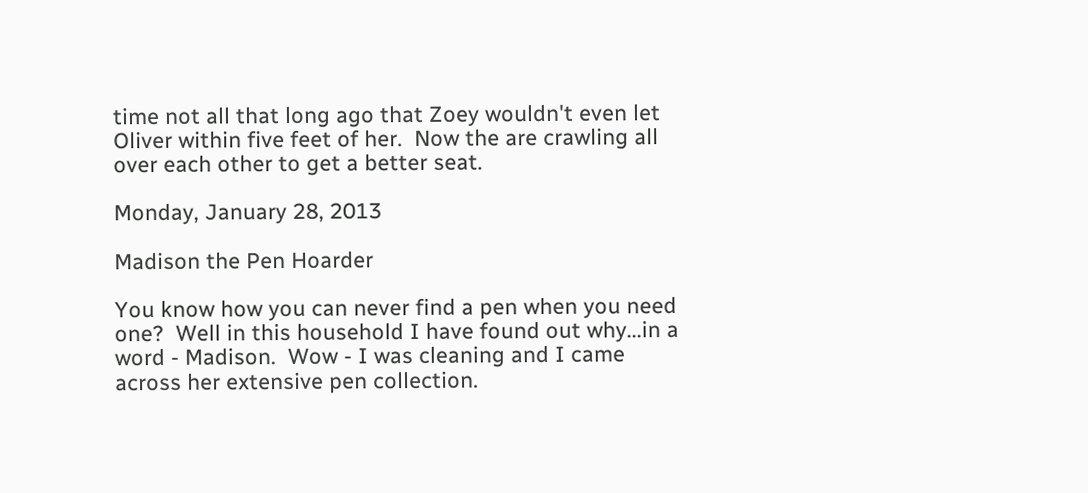time not all that long ago that Zoey wouldn't even let Oliver within five feet of her.  Now the are crawling all over each other to get a better seat.

Monday, January 28, 2013

Madison the Pen Hoarder

You know how you can never find a pen when you need one?  Well in this household I have found out why...in a word - Madison.  Wow - I was cleaning and I came across her extensive pen collection.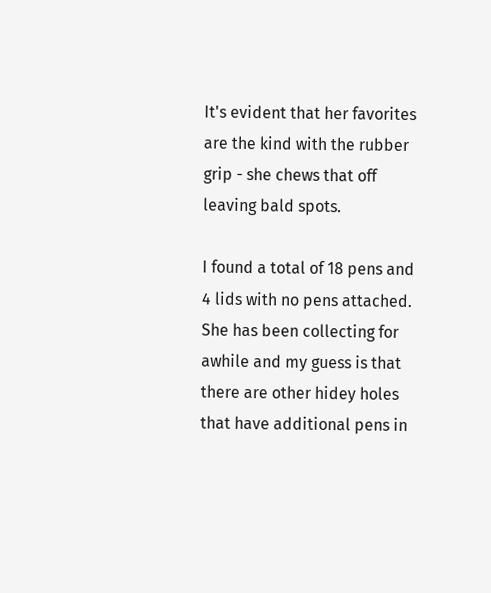It's evident that her favorites are the kind with the rubber grip - she chews that off leaving bald spots.

I found a total of 18 pens and 4 lids with no pens attached.  She has been collecting for awhile and my guess is that there are other hidey holes that have additional pens in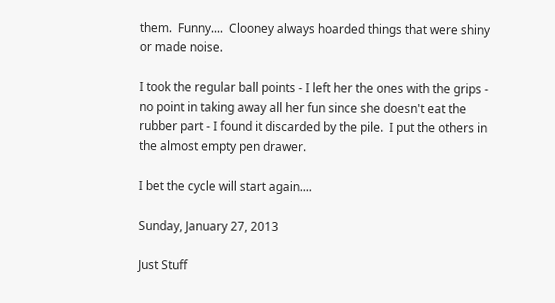them.  Funny....  Clooney always hoarded things that were shiny or made noise.

I took the regular ball points - I left her the ones with the grips - no point in taking away all her fun since she doesn't eat the rubber part - I found it discarded by the pile.  I put the others in the almost empty pen drawer.

I bet the cycle will start again....

Sunday, January 27, 2013

Just Stuff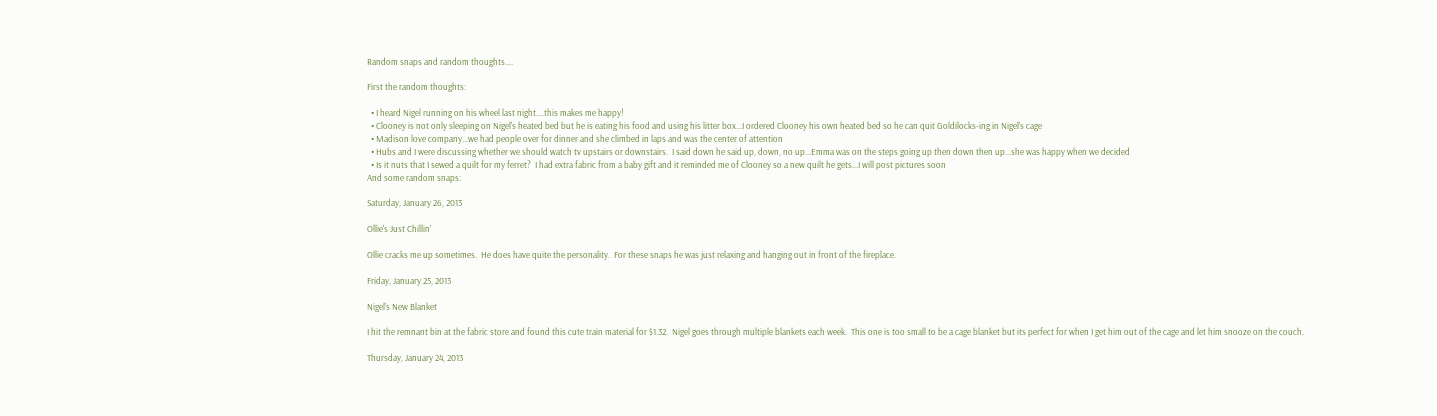Random snaps and random thoughts....

First the random thoughts:

  • I heard Nigel running on his wheel last night....this makes me happy!
  • Clooney is not only sleeping on Nigel's heated bed but he is eating his food and using his litter box...I ordered Clooney his own heated bed so he can quit Goldilocks-ing in Nigel's cage
  • Madison love company...we had people over for dinner and she climbed in laps and was the center of attention
  • Hubs and I were discussing whether we should watch tv upstairs or downstairs.  I said down he said up, down, no up...Emma was on the steps going up then down then up...she was happy when we decided
  • Is it nuts that I sewed a quilt for my ferret?  I had extra fabric from a baby gift and it reminded me of Clooney so a new quilt he gets...I will post pictures soon
And some random snaps:

Saturday, January 26, 2013

Ollie's Just Chillin'

Ollie cracks me up sometimes.  He does have quite the personality.  For these snaps he was just relaxing and hanging out in front of the fireplace.

Friday, January 25, 2013

Nigel's New Blanket

I hit the remnant bin at the fabric store and found this cute train material for $1.32.  Nigel goes through multiple blankets each week.  This one is too small to be a cage blanket but its perfect for when I get him out of the cage and let him snooze on the couch.

Thursday, January 24, 2013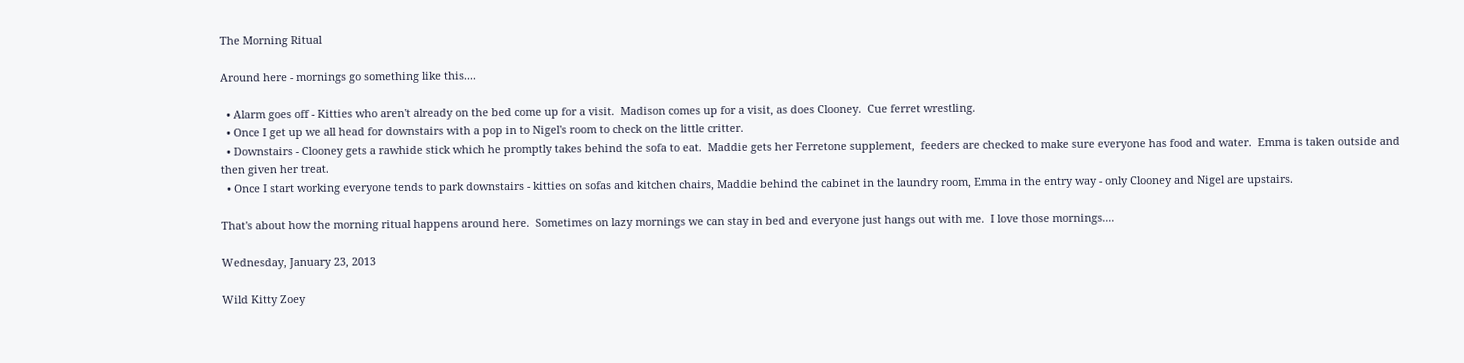The Morning Ritual

Around here - mornings go something like this....

  • Alarm goes off - Kitties who aren't already on the bed come up for a visit.  Madison comes up for a visit, as does Clooney.  Cue ferret wrestling.
  • Once I get up we all head for downstairs with a pop in to Nigel's room to check on the little critter.
  • Downstairs - Clooney gets a rawhide stick which he promptly takes behind the sofa to eat.  Maddie gets her Ferretone supplement,  feeders are checked to make sure everyone has food and water.  Emma is taken outside and then given her treat.
  • Once I start working everyone tends to park downstairs - kitties on sofas and kitchen chairs, Maddie behind the cabinet in the laundry room, Emma in the entry way - only Clooney and Nigel are upstairs.

That's about how the morning ritual happens around here.  Sometimes on lazy mornings we can stay in bed and everyone just hangs out with me.  I love those mornings....

Wednesday, January 23, 2013

Wild Kitty Zoey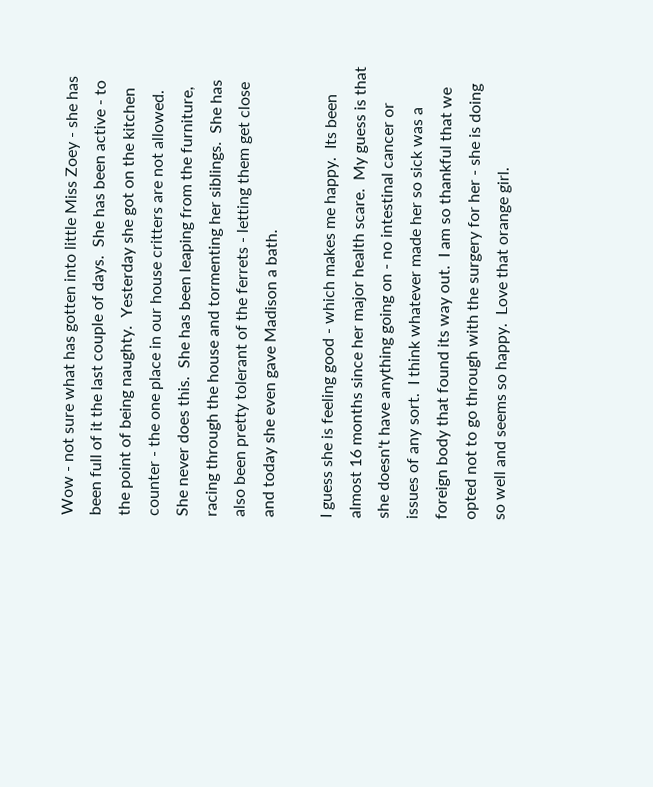Wow - not sure what has gotten into little Miss Zoey - she has been full of it the last couple of days.  She has been active - to the point of being naughty.  Yesterday she got on the kitchen counter - the one place in our house critters are not allowed.  She never does this.  She has been leaping from the furniture, racing through the house and tormenting her siblings.  She has also been pretty tolerant of the ferrets - letting them get close and today she even gave Madison a bath.

I guess she is feeling good - which makes me happy.  Its been almost 16 months since her major health scare.  My guess is that she doesn't have anything going on - no intestinal cancer or issues of any sort.  I think whatever made her so sick was a foreign body that found its way out.  I am so thankful that we opted not to go through with the surgery for her - she is doing so well and seems so happy.  Love that orange girl.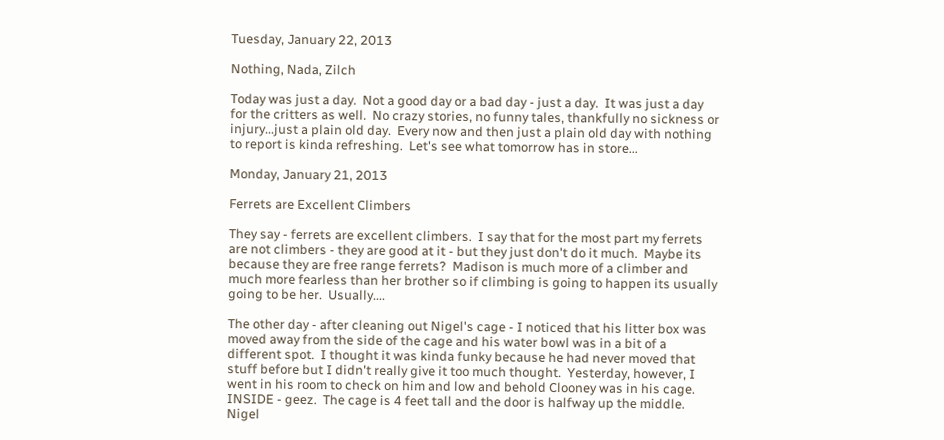Tuesday, January 22, 2013

Nothing, Nada, Zilch

Today was just a day.  Not a good day or a bad day - just a day.  It was just a day for the critters as well.  No crazy stories, no funny tales, thankfully no sickness or injury...just a plain old day.  Every now and then just a plain old day with nothing to report is kinda refreshing.  Let's see what tomorrow has in store...

Monday, January 21, 2013

Ferrets are Excellent Climbers

They say - ferrets are excellent climbers.  I say that for the most part my ferrets are not climbers - they are good at it - but they just don't do it much.  Maybe its because they are free range ferrets?  Madison is much more of a climber and much more fearless than her brother so if climbing is going to happen its usually going to be her.  Usually....

The other day - after cleaning out Nigel's cage - I noticed that his litter box was moved away from the side of the cage and his water bowl was in a bit of a different spot.  I thought it was kinda funky because he had never moved that stuff before but I didn't really give it too much thought.  Yesterday, however, I went in his room to check on him and low and behold Clooney was in his cage.  INSIDE - geez.  The cage is 4 feet tall and the door is halfway up the middle.  Nigel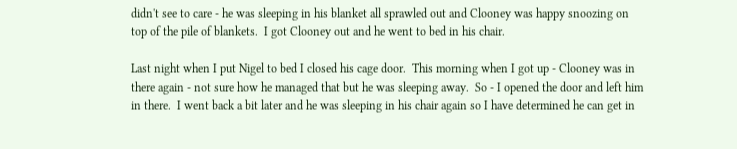didn't see to care - he was sleeping in his blanket all sprawled out and Clooney was happy snoozing on top of the pile of blankets.  I got Clooney out and he went to bed in his chair.

Last night when I put Nigel to bed I closed his cage door.  This morning when I got up - Clooney was in there again - not sure how he managed that but he was sleeping away.  So - I opened the door and left him in there.  I went back a bit later and he was sleeping in his chair again so I have determined he can get in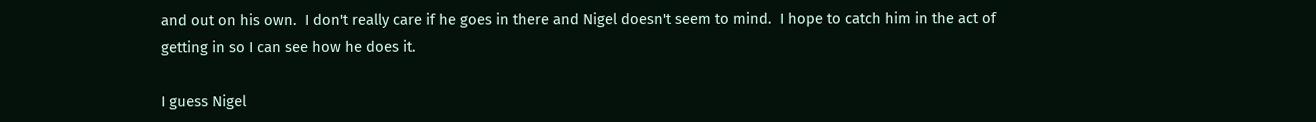and out on his own.  I don't really care if he goes in there and Nigel doesn't seem to mind.  I hope to catch him in the act of getting in so I can see how he does it.

I guess Nigel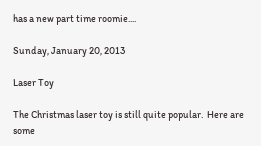has a new part time roomie....

Sunday, January 20, 2013

Laser Toy

The Christmas laser toy is still quite popular.  Here are some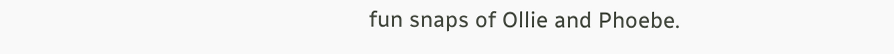fun snaps of Ollie and Phoebe.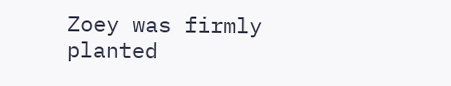Zoey was firmly planted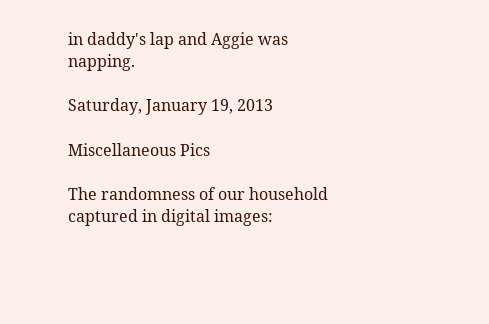in daddy's lap and Aggie was napping.

Saturday, January 19, 2013

Miscellaneous Pics

The randomness of our household captured in digital images: